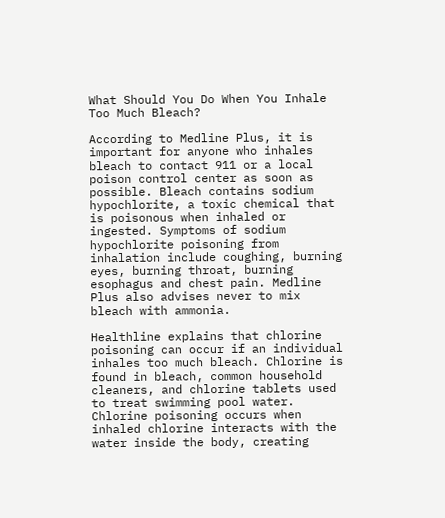What Should You Do When You Inhale Too Much Bleach?

According to Medline Plus, it is important for anyone who inhales bleach to contact 911 or a local poison control center as soon as possible. Bleach contains sodium hypochlorite, a toxic chemical that is poisonous when inhaled or ingested. Symptoms of sodium hypochlorite poisoning from inhalation include coughing, burning eyes, burning throat, burning esophagus and chest pain. Medline Plus also advises never to mix bleach with ammonia.

Healthline explains that chlorine poisoning can occur if an individual inhales too much bleach. Chlorine is found in bleach, common household cleaners, and chlorine tablets used to treat swimming pool water. Chlorine poisoning occurs when inhaled chlorine interacts with the water inside the body, creating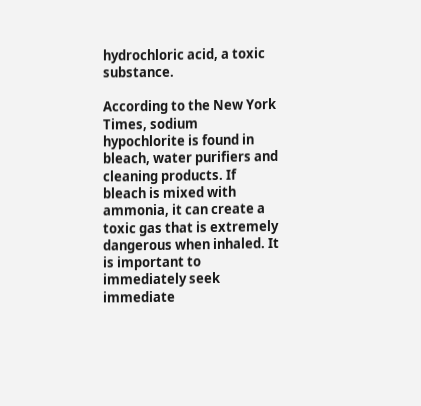hydrochloric acid, a toxic substance.

According to the New York Times, sodium hypochlorite is found in bleach, water purifiers and cleaning products. If bleach is mixed with ammonia, it can create a toxic gas that is extremely dangerous when inhaled. It is important to immediately seek immediate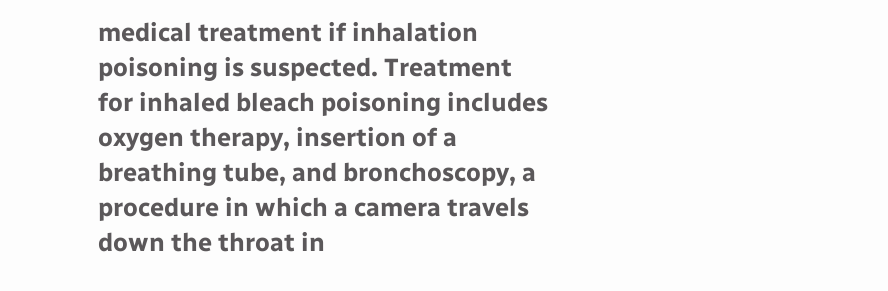medical treatment if inhalation poisoning is suspected. Treatment for inhaled bleach poisoning includes oxygen therapy, insertion of a breathing tube, and bronchoscopy, a procedure in which a camera travels down the throat in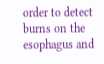order to detect burns on the esophagus and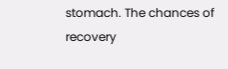stomach. The chances of recovery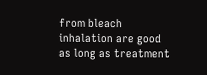from bleach inhalation are good as long as treatment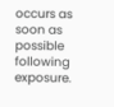occurs as soon as possible following exposure.